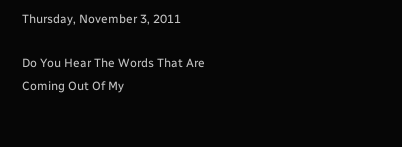Thursday, November 3, 2011

Do You Hear The Words That Are Coming Out Of My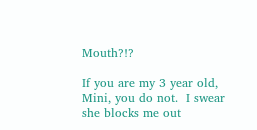Mouth?!?

If you are my 3 year old, Mini, you do not.  I swear she blocks me out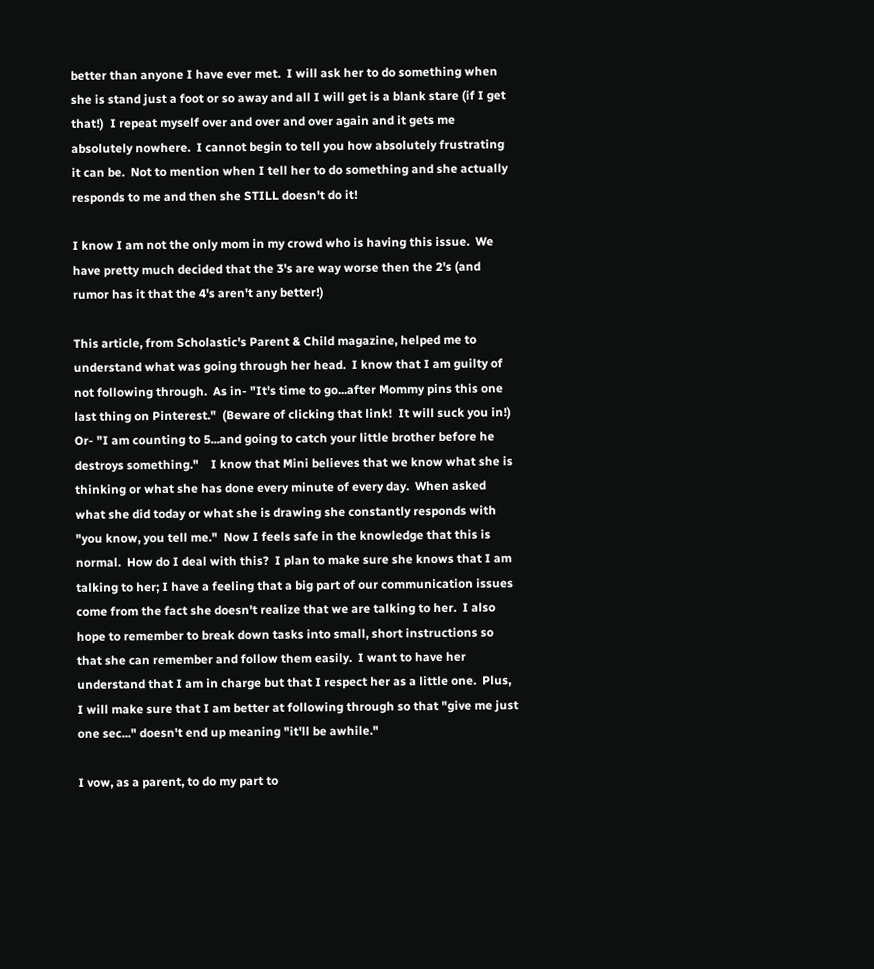better than anyone I have ever met.  I will ask her to do something when she is stand just a foot or so away and all I will get is a blank stare (if I get that!)  I repeat myself over and over and over again and it gets me absolutely nowhere.  I cannot begin to tell you how absolutely frustrating it can be.  Not to mention when I tell her to do something and she actually responds to me and then she STILL doesn't do it!

I know I am not the only mom in my crowd who is having this issue.  We have pretty much decided that the 3's are way worse then the 2's (and rumor has it that the 4's aren't any better!)

This article, from Scholastic's Parent & Child magazine, helped me to understand what was going through her head.  I know that I am guilty of not following through.  As in- "It's time to go...after Mommy pins this one last thing on Pinterest."  (Beware of clicking that link!  It will suck you in!)  Or- "I am counting to 5...and going to catch your little brother before he destroys something."    I know that Mini believes that we know what she is thinking or what she has done every minute of every day.  When asked what she did today or what she is drawing she constantly responds with "you know, you tell me."  Now I feels safe in the knowledge that this is normal.  How do I deal with this?  I plan to make sure she knows that I am talking to her; I have a feeling that a big part of our communication issues come from the fact she doesn't realize that we are talking to her.  I also hope to remember to break down tasks into small, short instructions so that she can remember and follow them easily.  I want to have her understand that I am in charge but that I respect her as a little one.  Plus, I will make sure that I am better at following through so that "give me just one sec..." doesn't end up meaning "it'll be awhile."

I vow, as a parent, to do my part to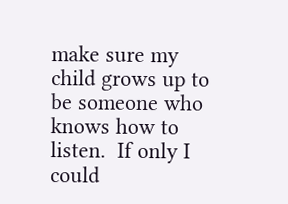make sure my child grows up to be someone who knows how to listen.  If only I could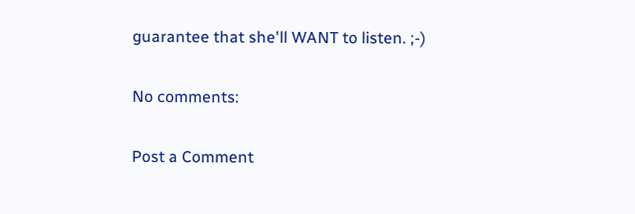guarantee that she'll WANT to listen. ;-)

No comments:

Post a Comment